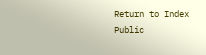Return to Index
Public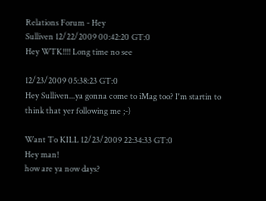Relations Forum - Hey
Sulliven 12/22/2009 00:42:20 GT:0
Hey WTK!!!! Long time no see

12/23/2009 05:38:23 GT:0
Hey Sulliven...ya gonna come to iMag too? I'm startin to think that yer following me ;-)

Want To KILL 12/23/2009 22:34:33 GT:0
Hey man!
how are ya now days?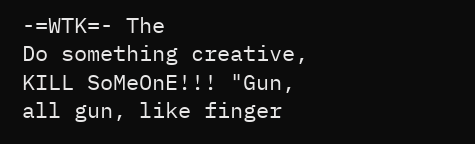-=WTK=- The
Do something creative, KILL SoMeOnE!!! "Gun, all gun, like finger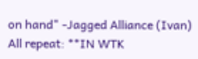on hand" -Jagged Alliance (Ivan)
All repeat: **IN WTK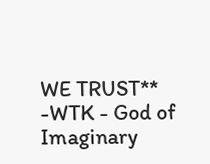WE TRUST**
-WTK - God of Imaginary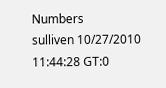Numbers
sulliven 10/27/2010 11:44:28 GT:0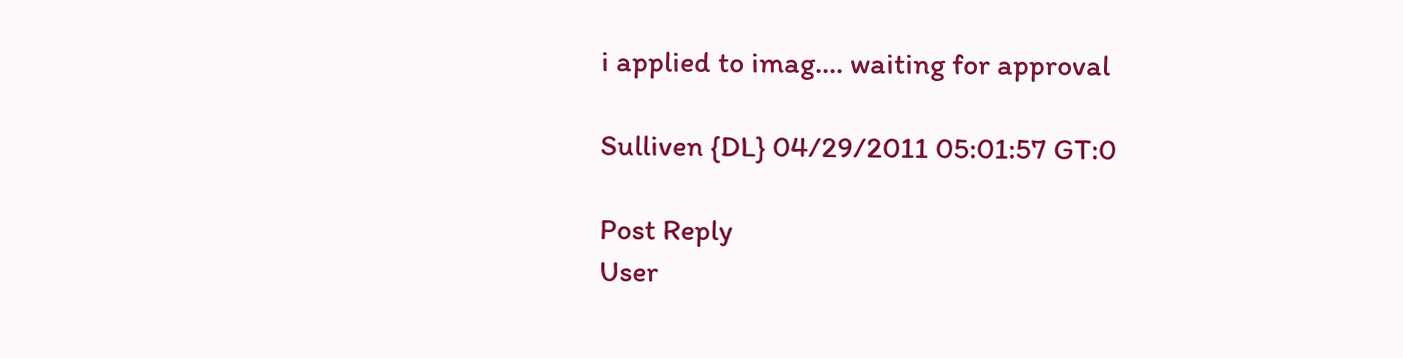i applied to imag.... waiting for approval

Sulliven {DL} 04/29/2011 05:01:57 GT:0

Post Reply
User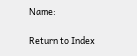Name:

Return to Index